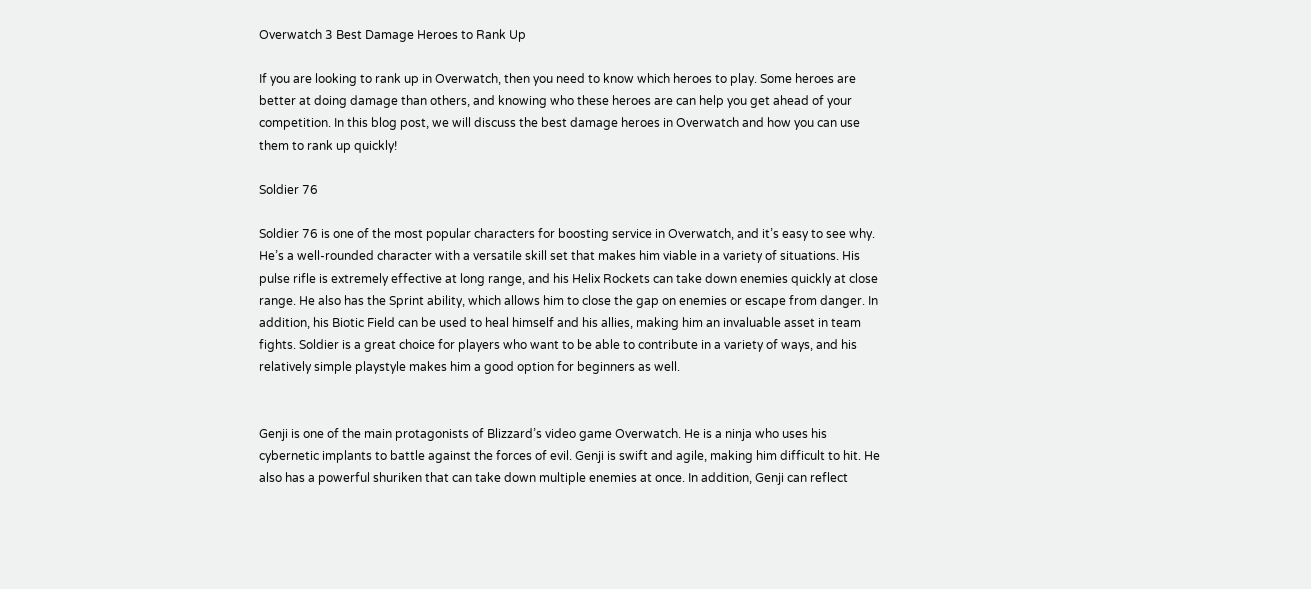Overwatch 3 Best Damage Heroes to Rank Up

If you are looking to rank up in Overwatch, then you need to know which heroes to play. Some heroes are better at doing damage than others, and knowing who these heroes are can help you get ahead of your competition. In this blog post, we will discuss the best damage heroes in Overwatch and how you can use them to rank up quickly!

Soldier 76

Soldier 76 is one of the most popular characters for boosting service in Overwatch, and it’s easy to see why. He’s a well-rounded character with a versatile skill set that makes him viable in a variety of situations. His pulse rifle is extremely effective at long range, and his Helix Rockets can take down enemies quickly at close range. He also has the Sprint ability, which allows him to close the gap on enemies or escape from danger. In addition, his Biotic Field can be used to heal himself and his allies, making him an invaluable asset in team fights. Soldier is a great choice for players who want to be able to contribute in a variety of ways, and his relatively simple playstyle makes him a good option for beginners as well.


Genji is one of the main protagonists of Blizzard’s video game Overwatch. He is a ninja who uses his cybernetic implants to battle against the forces of evil. Genji is swift and agile, making him difficult to hit. He also has a powerful shuriken that can take down multiple enemies at once. In addition, Genji can reflect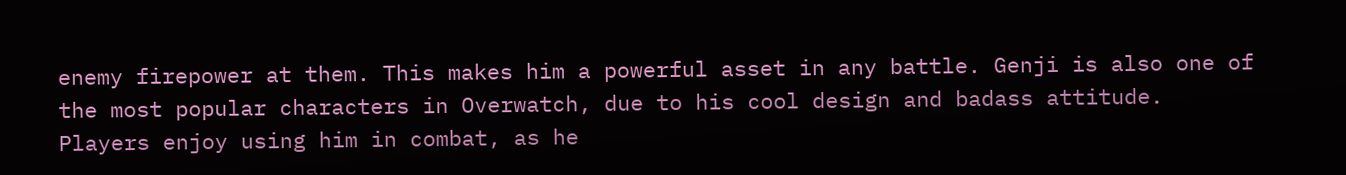enemy firepower at them. This makes him a powerful asset in any battle. Genji is also one of the most popular characters in Overwatch, due to his cool design and badass attitude. Players enjoy using him in combat, as he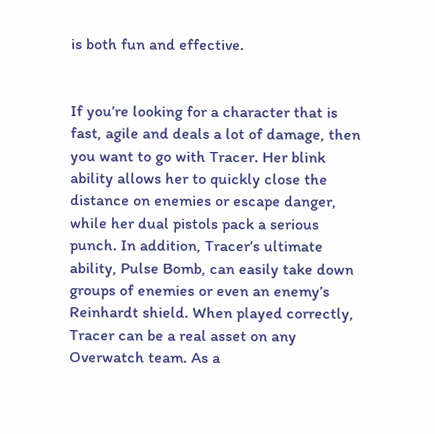is both fun and effective.


If you’re looking for a character that is fast, agile and deals a lot of damage, then you want to go with Tracer. Her blink ability allows her to quickly close the distance on enemies or escape danger, while her dual pistols pack a serious punch. In addition, Tracer’s ultimate ability, Pulse Bomb, can easily take down groups of enemies or even an enemy’s Reinhardt shield. When played correctly, Tracer can be a real asset on any Overwatch team. As a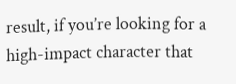result, if you’re looking for a high-impact character that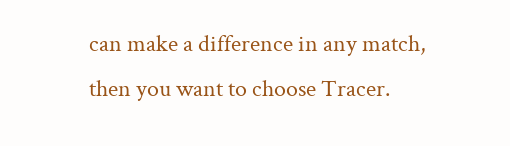can make a difference in any match, then you want to choose Tracer.